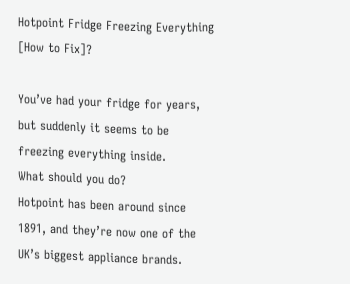Hotpoint Fridge Freezing Everything [How to Fix]?

You’ve had your fridge for years, but suddenly it seems to be freezing everything inside.
What should you do?
Hotpoint has been around since 1891, and they’re now one of the UK’s biggest appliance brands.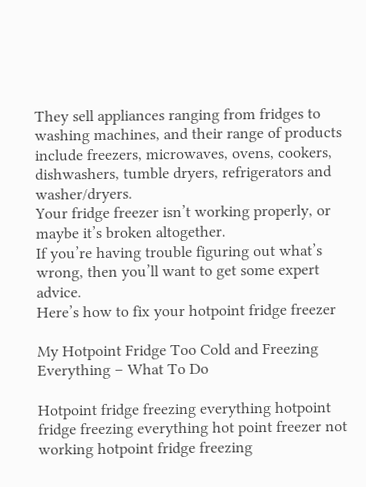They sell appliances ranging from fridges to washing machines, and their range of products include freezers, microwaves, ovens, cookers, dishwashers, tumble dryers, refrigerators and washer/dryers.
Your fridge freezer isn’t working properly, or maybe it’s broken altogether.
If you’re having trouble figuring out what’s wrong, then you’ll want to get some expert advice.
Here’s how to fix your hotpoint fridge freezer

My Hotpoint Fridge Too Cold and Freezing Everything – What To Do

Hotpoint fridge freezing everything hotpoint fridge freezing everything hot point freezer not working hotpoint fridge freezing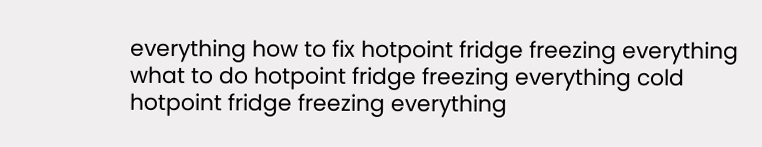everything how to fix hotpoint fridge freezing everything what to do hotpoint fridge freezing everything cold hotpoint fridge freezing everything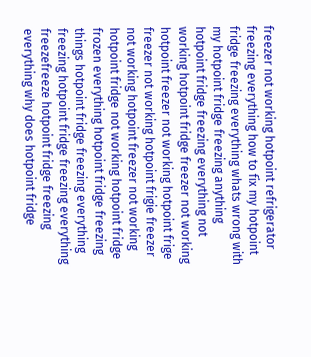freezer not working hotpoint refrigerator freezing everything how to fix my hotpoint fridge freezing everything whats wrong with my hotpoint fridge freezing anything hotpoint fridge freezing everything not working hotpoint fridge freezer not working hotpoint freezer not working hotpoint frige freezer not working hotpoint frigie freezer not working hotpoint freezer not working hotpoint fridge not working hotpoint fridge frozen everything hotpoint fridge freezing things hotpoint fridge freezing everything freezing hotpoint fridge freezing everything freezefreeze hotpoint fridge freezing everything why does hotpoint fridge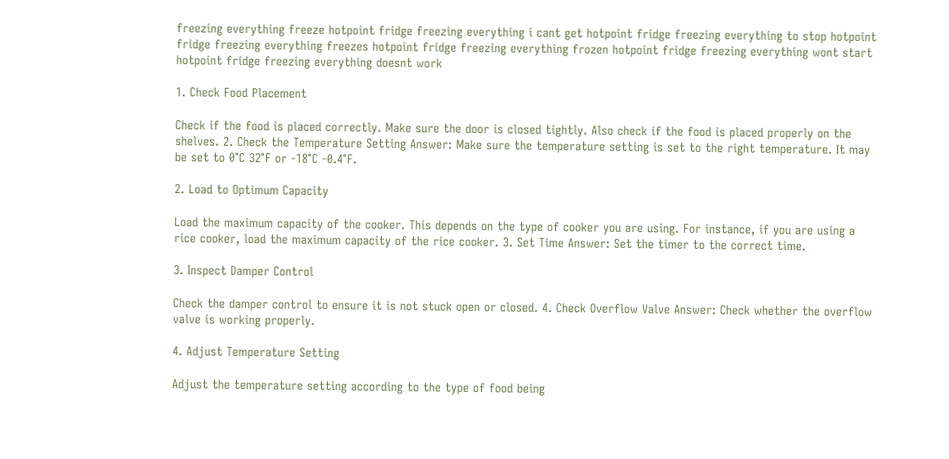freezing everything freeze hotpoint fridge freezing everything i cant get hotpoint fridge freezing everything to stop hotpoint fridge freezing everything freezes hotpoint fridge freezing everything frozen hotpoint fridge freezing everything wont start hotpoint fridge freezing everything doesnt work

1. Check Food Placement

Check if the food is placed correctly. Make sure the door is closed tightly. Also check if the food is placed properly on the shelves. 2. Check the Temperature Setting Answer: Make sure the temperature setting is set to the right temperature. It may be set to 0°C 32°F or -18°C -0.4°F.

2. Load to Optimum Capacity

Load the maximum capacity of the cooker. This depends on the type of cooker you are using. For instance, if you are using a rice cooker, load the maximum capacity of the rice cooker. 3. Set Time Answer: Set the timer to the correct time.

3. Inspect Damper Control

Check the damper control to ensure it is not stuck open or closed. 4. Check Overflow Valve Answer: Check whether the overflow valve is working properly.

4. Adjust Temperature Setting

Adjust the temperature setting according to the type of food being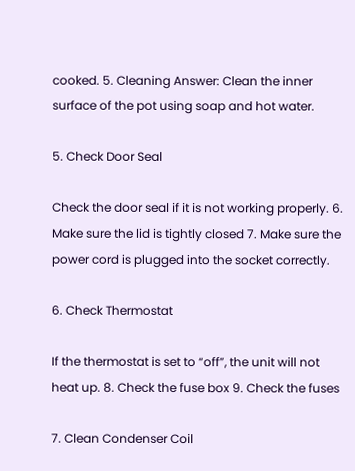cooked. 5. Cleaning Answer: Clean the inner surface of the pot using soap and hot water.

5. Check Door Seal

Check the door seal if it is not working properly. 6. Make sure the lid is tightly closed 7. Make sure the power cord is plugged into the socket correctly.

6. Check Thermostat

If the thermostat is set to “off”, the unit will not heat up. 8. Check the fuse box 9. Check the fuses

7. Clean Condenser Coil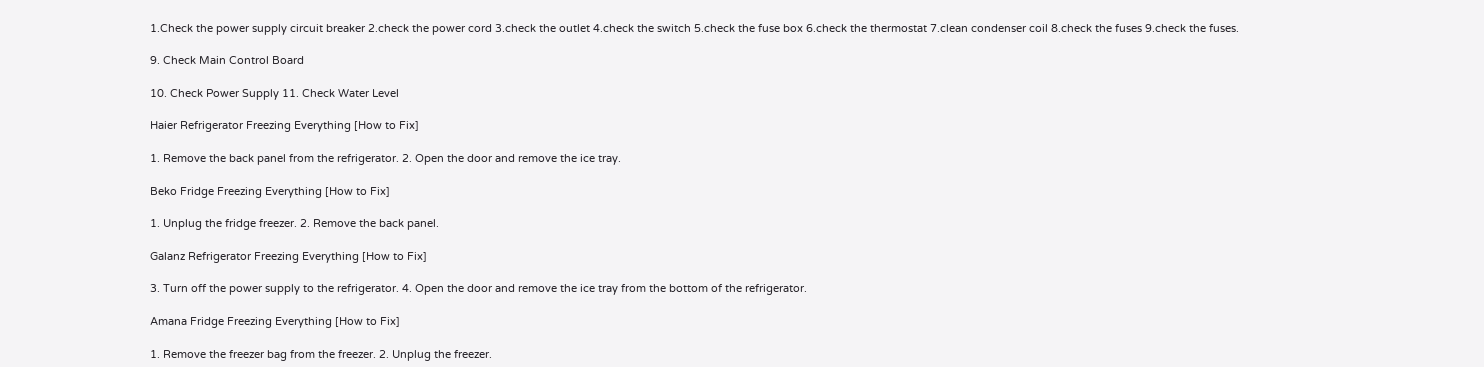1.Check the power supply circuit breaker 2.check the power cord 3.check the outlet 4.check the switch 5.check the fuse box 6.check the thermostat 7.clean condenser coil 8.check the fuses 9.check the fuses.

9. Check Main Control Board

10. Check Power Supply 11. Check Water Level

Haier Refrigerator Freezing Everything [How to Fix]

1. Remove the back panel from the refrigerator. 2. Open the door and remove the ice tray.

Beko Fridge Freezing Everything [How to Fix]

1. Unplug the fridge freezer. 2. Remove the back panel.

Galanz Refrigerator Freezing Everything [How to Fix]

3. Turn off the power supply to the refrigerator. 4. Open the door and remove the ice tray from the bottom of the refrigerator.

Amana Fridge Freezing Everything [How to Fix]

1. Remove the freezer bag from the freezer. 2. Unplug the freezer.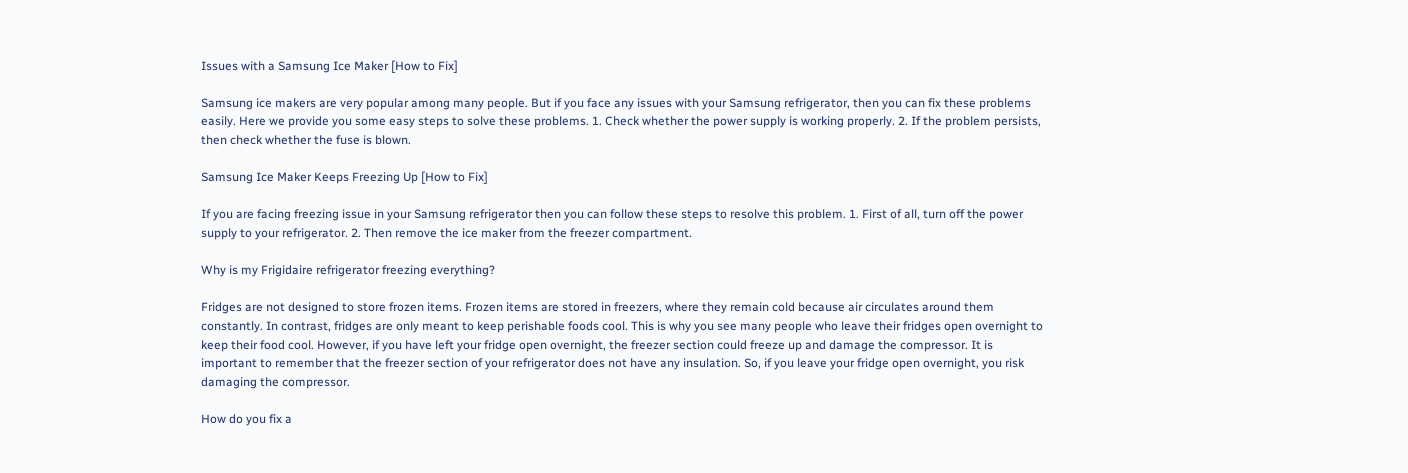Issues with a Samsung Ice Maker [How to Fix]

Samsung ice makers are very popular among many people. But if you face any issues with your Samsung refrigerator, then you can fix these problems easily. Here we provide you some easy steps to solve these problems. 1. Check whether the power supply is working properly. 2. If the problem persists, then check whether the fuse is blown.

Samsung Ice Maker Keeps Freezing Up [How to Fix]

If you are facing freezing issue in your Samsung refrigerator then you can follow these steps to resolve this problem. 1. First of all, turn off the power supply to your refrigerator. 2. Then remove the ice maker from the freezer compartment.

Why is my Frigidaire refrigerator freezing everything?

Fridges are not designed to store frozen items. Frozen items are stored in freezers, where they remain cold because air circulates around them constantly. In contrast, fridges are only meant to keep perishable foods cool. This is why you see many people who leave their fridges open overnight to keep their food cool. However, if you have left your fridge open overnight, the freezer section could freeze up and damage the compressor. It is important to remember that the freezer section of your refrigerator does not have any insulation. So, if you leave your fridge open overnight, you risk damaging the compressor.

How do you fix a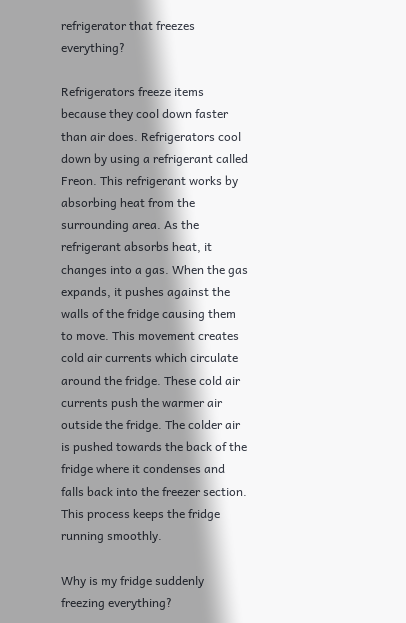refrigerator that freezes everything?

Refrigerators freeze items because they cool down faster than air does. Refrigerators cool down by using a refrigerant called Freon. This refrigerant works by absorbing heat from the surrounding area. As the refrigerant absorbs heat, it changes into a gas. When the gas expands, it pushes against the walls of the fridge causing them to move. This movement creates cold air currents which circulate around the fridge. These cold air currents push the warmer air outside the fridge. The colder air is pushed towards the back of the fridge where it condenses and falls back into the freezer section. This process keeps the fridge running smoothly.

Why is my fridge suddenly freezing everything?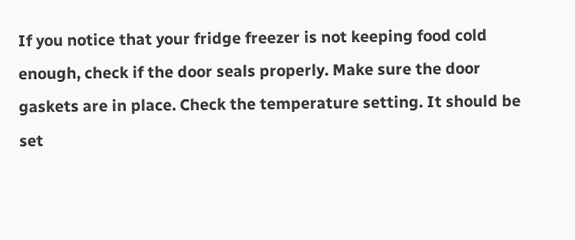If you notice that your fridge freezer is not keeping food cold enough, check if the door seals properly. Make sure the door gaskets are in place. Check the temperature setting. It should be set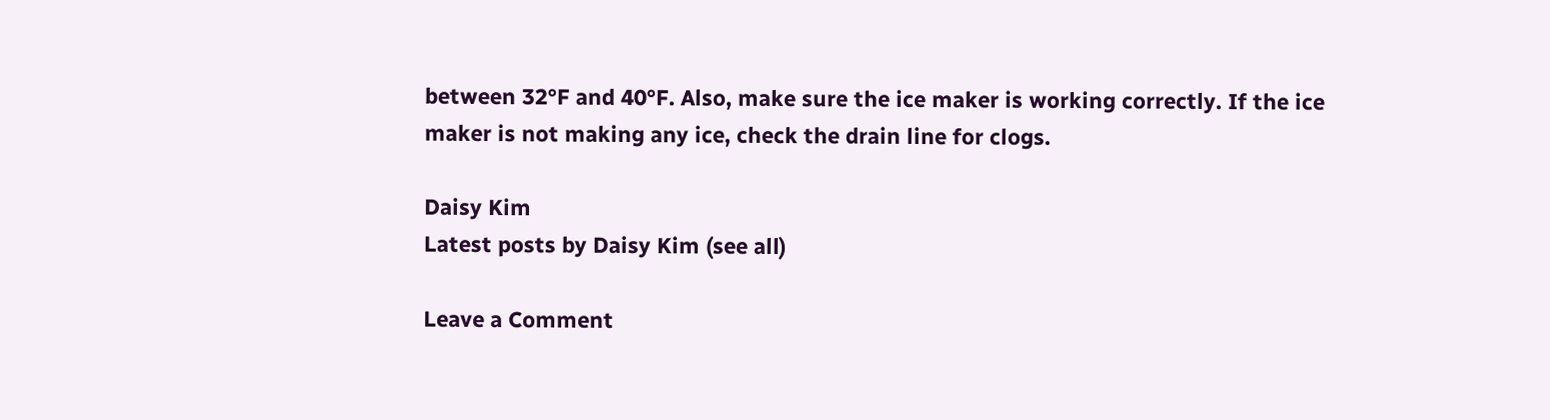between 32°F and 40°F. Also, make sure the ice maker is working correctly. If the ice maker is not making any ice, check the drain line for clogs.

Daisy Kim
Latest posts by Daisy Kim (see all)

Leave a Comment